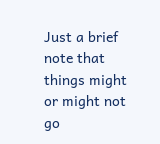Just a brief note that things might or might not go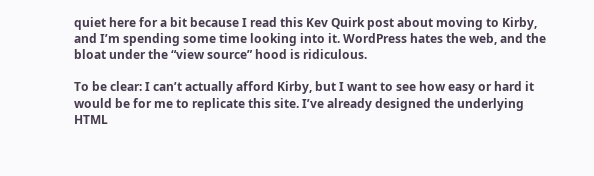quiet here for a bit because I read this Kev Quirk post about moving to Kirby, and I’m spending some time looking into it. WordPress hates the web, and the bloat under the “view source” hood is ridiculous.

To be clear: I can’t actually afford Kirby, but I want to see how easy or hard it would be for me to replicate this site. I’ve already designed the underlying HTML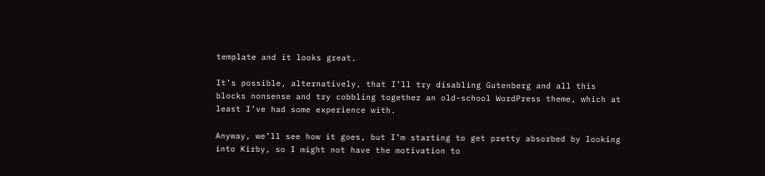template and it looks great.

It’s possible, alternatively, that I’ll try disabling Gutenberg and all this blocks nonsense and try cobbling together an old-school WordPress theme, which at least I’ve had some experience with.

Anyway, we’ll see how it goes, but I’m starting to get pretty absorbed by looking into Kirby, so I might not have the motivation to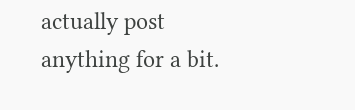actually post anything for a bit.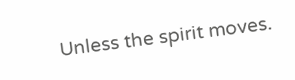Unless the spirit moves.